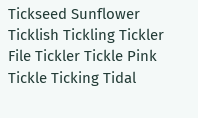Tickseed Sunflower Ticklish Tickling Tickler File Tickler Tickle Pink Tickle Ticking Tidal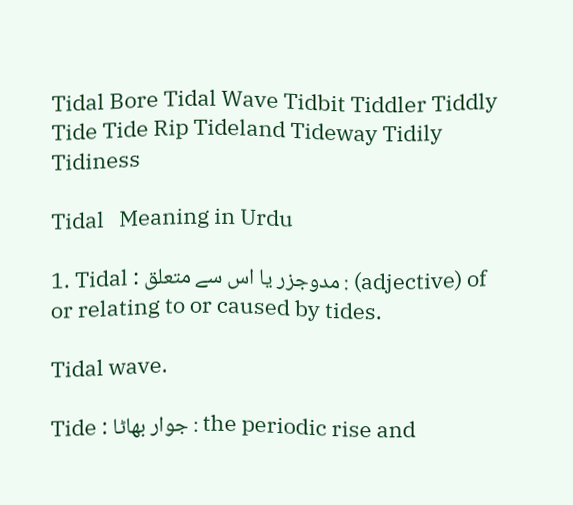Tidal Bore Tidal Wave Tidbit Tiddler Tiddly Tide Tide Rip Tideland Tideway Tidily Tidiness

Tidal   Meaning in Urdu

1. Tidal : مدوجزر یا اس سے متعلق : (adjective) of or relating to or caused by tides.

Tidal wave.

Tide : جوار بھاٹا : the periodic rise and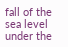fall of the sea level under the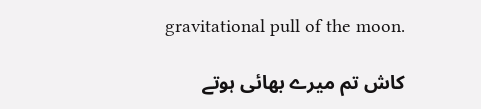gravitational pull of the moon.

کاش تم میرے بھائی ہوتے